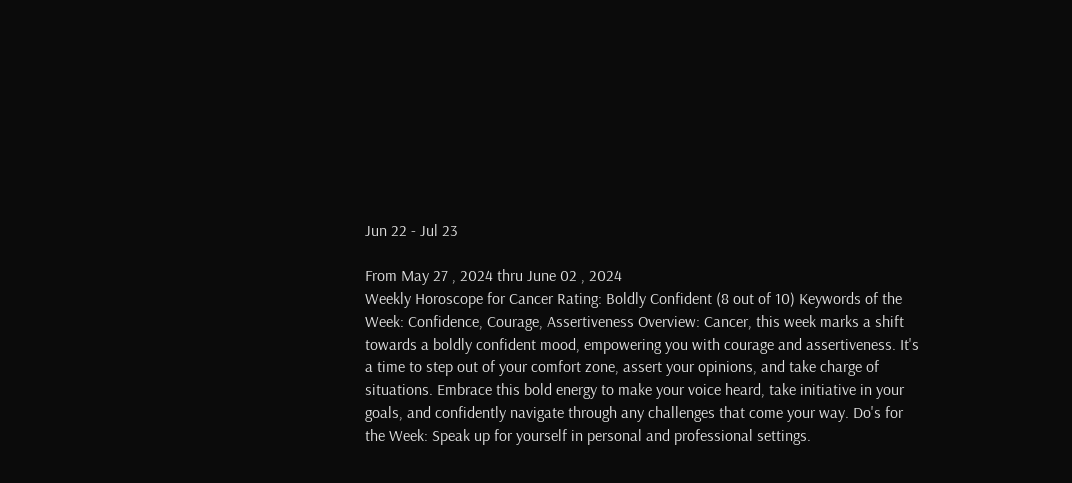Jun 22 - Jul 23

From May 27 , 2024 thru June 02 , 2024
Weekly Horoscope for Cancer Rating: Boldly Confident (8 out of 10) Keywords of the Week: Confidence, Courage, Assertiveness Overview: Cancer, this week marks a shift towards a boldly confident mood, empowering you with courage and assertiveness. It's a time to step out of your comfort zone, assert your opinions, and take charge of situations. Embrace this bold energy to make your voice heard, take initiative in your goals, and confidently navigate through any challenges that come your way. Do's for the Week: Speak up for yourself in personal and professional settings.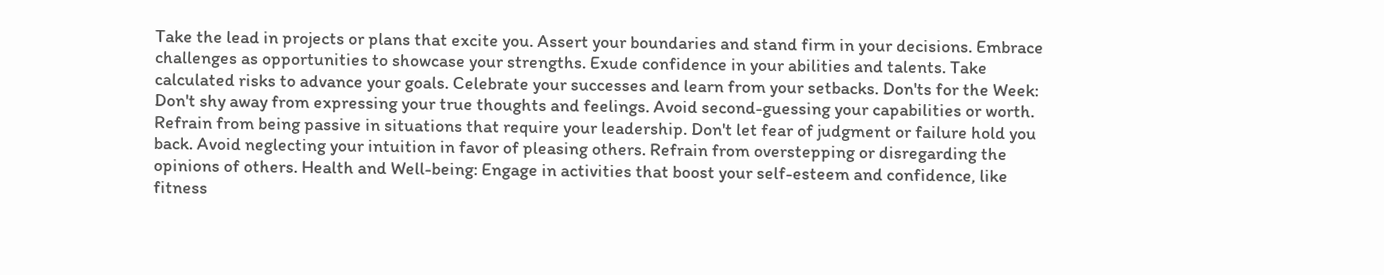Take the lead in projects or plans that excite you. Assert your boundaries and stand firm in your decisions. Embrace challenges as opportunities to showcase your strengths. Exude confidence in your abilities and talents. Take calculated risks to advance your goals. Celebrate your successes and learn from your setbacks. Don'ts for the Week: Don't shy away from expressing your true thoughts and feelings. Avoid second-guessing your capabilities or worth. Refrain from being passive in situations that require your leadership. Don't let fear of judgment or failure hold you back. Avoid neglecting your intuition in favor of pleasing others. Refrain from overstepping or disregarding the opinions of others. Health and Well-being: Engage in activities that boost your self-esteem and confidence, like fitness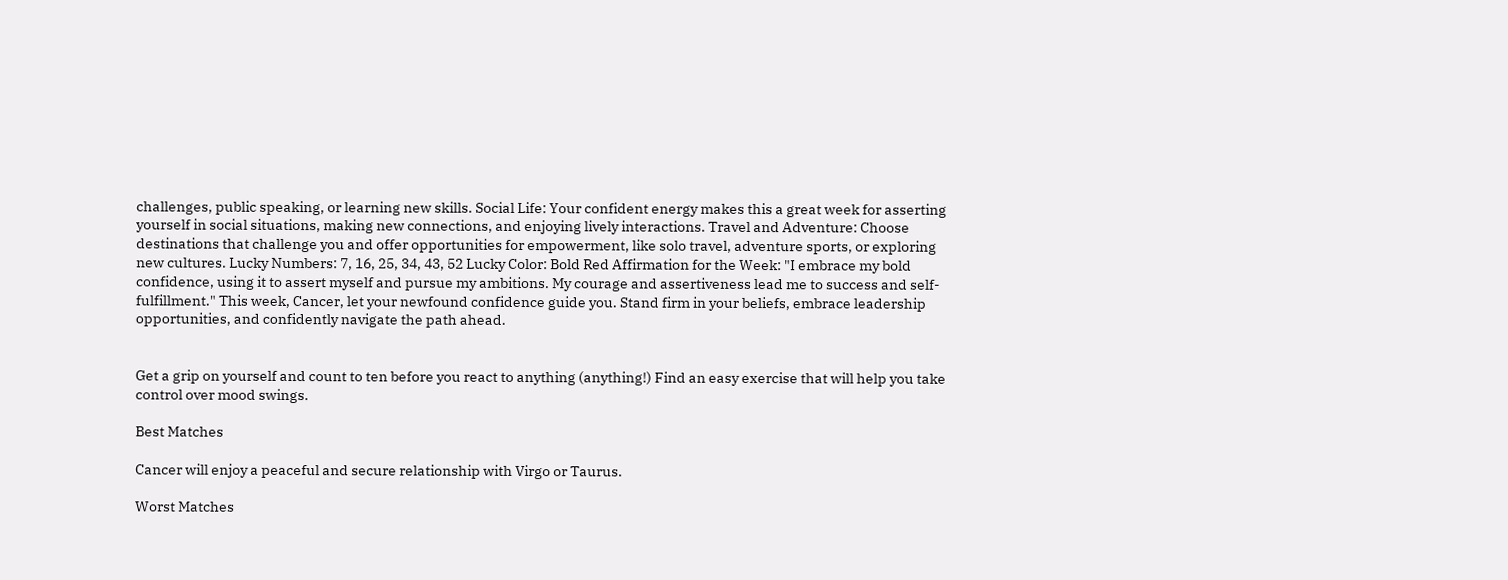challenges, public speaking, or learning new skills. Social Life: Your confident energy makes this a great week for asserting yourself in social situations, making new connections, and enjoying lively interactions. Travel and Adventure: Choose destinations that challenge you and offer opportunities for empowerment, like solo travel, adventure sports, or exploring new cultures. Lucky Numbers: 7, 16, 25, 34, 43, 52 Lucky Color: Bold Red Affirmation for the Week: "I embrace my bold confidence, using it to assert myself and pursue my ambitions. My courage and assertiveness lead me to success and self-fulfillment." This week, Cancer, let your newfound confidence guide you. Stand firm in your beliefs, embrace leadership opportunities, and confidently navigate the path ahead.


Get a grip on yourself and count to ten before you react to anything (anything!) Find an easy exercise that will help you take control over mood swings.

Best Matches

Cancer will enjoy a peaceful and secure relationship with Virgo or Taurus.

Worst Matches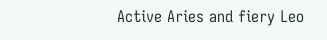Active Aries and fiery Leo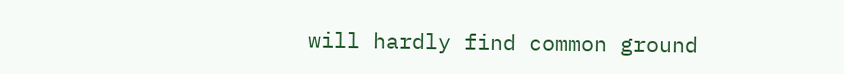will hardly find common ground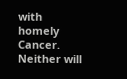with homely Cancer. Neither will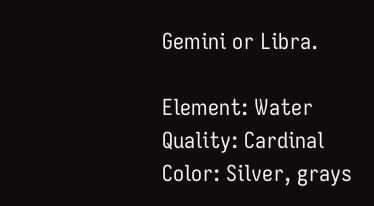Gemini or Libra.

Element: Water
Quality: Cardinal
Color: Silver, grays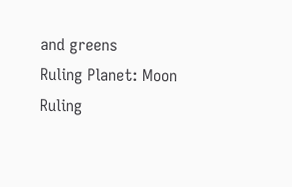and greens
Ruling Planet: Moon
Ruling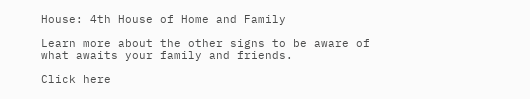House: 4th House of Home and Family

Learn more about the other signs to be aware of what awaits your family and friends.

Click here